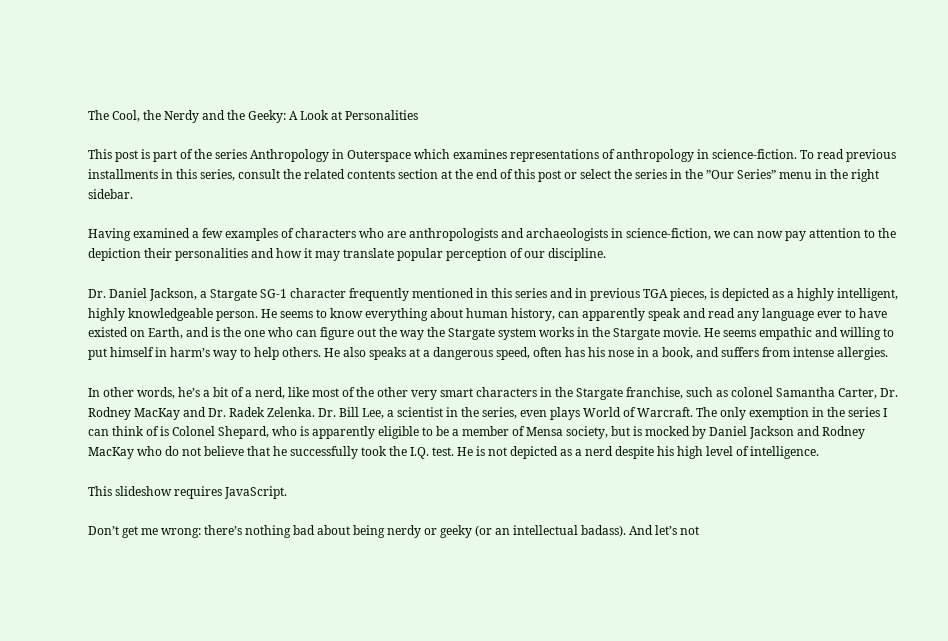The Cool, the Nerdy and the Geeky: A Look at Personalities

This post is part of the series Anthropology in Outerspace which examines representations of anthropology in science-fiction. To read previous installments in this series, consult the related contents section at the end of this post or select the series in the ”Our Series” menu in the right sidebar.

Having examined a few examples of characters who are anthropologists and archaeologists in science-fiction, we can now pay attention to the depiction their personalities and how it may translate popular perception of our discipline.

Dr. Daniel Jackson, a Stargate SG-1 character frequently mentioned in this series and in previous TGA pieces, is depicted as a highly intelligent, highly knowledgeable person. He seems to know everything about human history, can apparently speak and read any language ever to have existed on Earth, and is the one who can figure out the way the Stargate system works in the Stargate movie. He seems empathic and willing to put himself in harm’s way to help others. He also speaks at a dangerous speed, often has his nose in a book, and suffers from intense allergies.

In other words, he’s a bit of a nerd, like most of the other very smart characters in the Stargate franchise, such as colonel Samantha Carter, Dr. Rodney MacKay and Dr. Radek Zelenka. Dr. Bill Lee, a scientist in the series, even plays World of Warcraft. The only exemption in the series I can think of is Colonel Shepard, who is apparently eligible to be a member of Mensa society, but is mocked by Daniel Jackson and Rodney MacKay who do not believe that he successfully took the I.Q. test. He is not depicted as a nerd despite his high level of intelligence.

This slideshow requires JavaScript.

Don’t get me wrong: there’s nothing bad about being nerdy or geeky (or an intellectual badass). And let’s not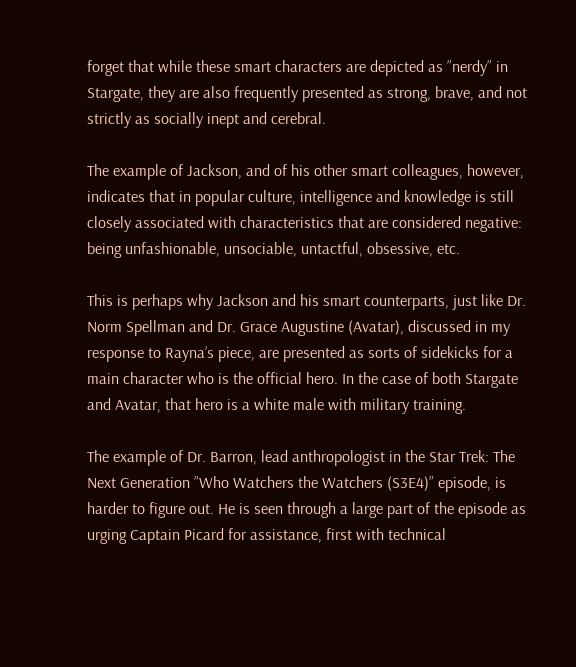forget that while these smart characters are depicted as ”nerdy” in Stargate, they are also frequently presented as strong, brave, and not strictly as socially inept and cerebral.

The example of Jackson, and of his other smart colleagues, however, indicates that in popular culture, intelligence and knowledge is still closely associated with characteristics that are considered negative: being unfashionable, unsociable, untactful, obsessive, etc.

This is perhaps why Jackson and his smart counterparts, just like Dr. Norm Spellman and Dr. Grace Augustine (Avatar), discussed in my response to Rayna’s piece, are presented as sorts of sidekicks for a main character who is the official hero. In the case of both Stargate and Avatar, that hero is a white male with military training.

The example of Dr. Barron, lead anthropologist in the Star Trek: The Next Generation ”Who Watchers the Watchers (S3E4)” episode, is harder to figure out. He is seen through a large part of the episode as urging Captain Picard for assistance, first with technical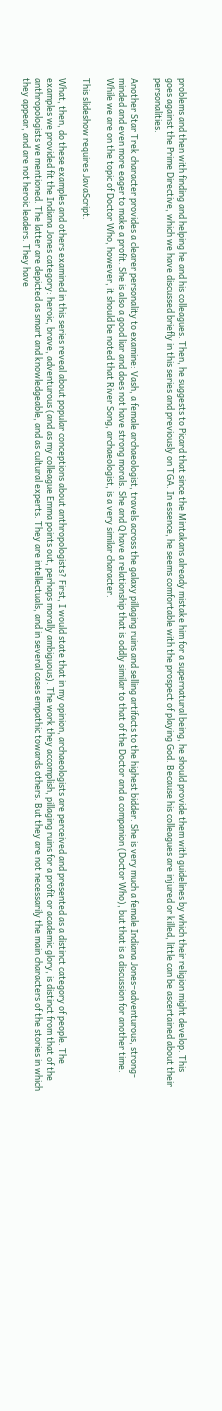problems and then with finding and helping he and his colleagues. Then, he suggests to Picard that since the Mintakans already mistake him for a supernatural being, he should provide them with guidelines by which their religion might develop. This goes against the Prime Directive, which we have discussed briefly in this series and previously on TGA. In essence, he seems comfortable with the prospect of playing God. Because his colleagues are injured or killed, little can be ascertained about their personalities.

Another Star Trek character provides a clearer personality to examine: Vash, a female archaeologist, travels across the galaxy pillaging ruins and selling artifacts to the highest bidder. She is very much a female Indiana Jones–adventurous, strong-minded and even more eager to make a profit. She is also a good liar and does not have strong morals. She and Q have a relationship that is oddly similar to that of the Doctor and a companion (Doctor Who), but that is a discussion for another time. While we are on the topic of Doctor Who, however, it should be noted that River Song, archaeologist, is a very similar character.

This slideshow requires JavaScript.

What, then, do these examples and others examined in this series reveal about popular conceptions about anthropologists? First, I would state that in my opinion, archaeologists are perceived and presented as a distinct category of people. The examples we provided fit the Indiana Jones category: heroic, brave, adventurous (and as my colleague Emma points out, perhaps morally ambiguous). The work they accomplish, pillaging ruins for a profit or academic glory, is distinct from that of the anthropologists we mentioned. The latter are depicted as smart and knowledgeable, and as cultural experts. They are intellectuals, and in several cases empathic towards others. But they are not necessarily the main characters of the stories in which they appear, and are not heroic leaders. They have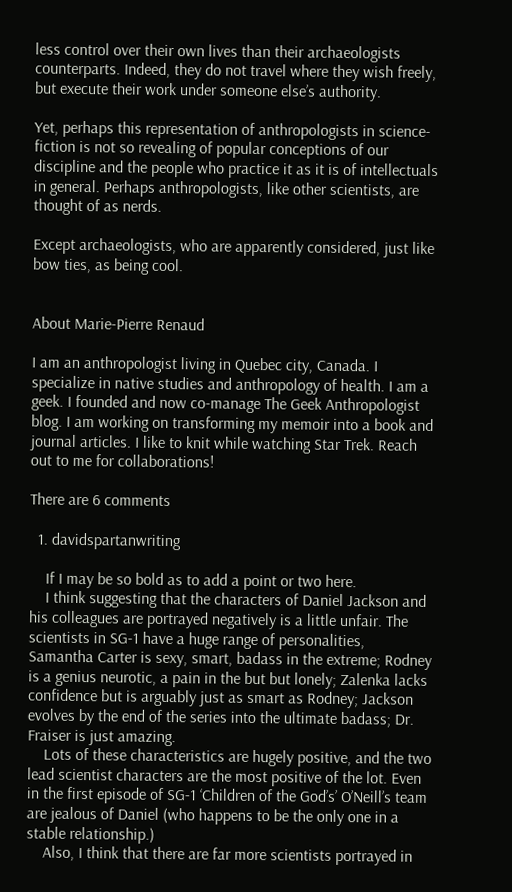less control over their own lives than their archaeologists counterparts. Indeed, they do not travel where they wish freely, but execute their work under someone else’s authority.

Yet, perhaps this representation of anthropologists in science-fiction is not so revealing of popular conceptions of our discipline and the people who practice it as it is of intellectuals in general. Perhaps anthropologists, like other scientists, are thought of as nerds.

Except archaeologists, who are apparently considered, just like bow ties, as being cool.


About Marie-Pierre Renaud

I am an anthropologist living in Quebec city, Canada. I specialize in native studies and anthropology of health. I am a geek. I founded and now co-manage The Geek Anthropologist blog. I am working on transforming my memoir into a book and journal articles. I like to knit while watching Star Trek. Reach out to me for collaborations!

There are 6 comments

  1. davidspartanwriting

    If I may be so bold as to add a point or two here.
    I think suggesting that the characters of Daniel Jackson and his colleagues are portrayed negatively is a little unfair. The scientists in SG-1 have a huge range of personalities, Samantha Carter is sexy, smart, badass in the extreme; Rodney is a genius neurotic, a pain in the but but lonely; Zalenka lacks confidence but is arguably just as smart as Rodney; Jackson evolves by the end of the series into the ultimate badass; Dr. Fraiser is just amazing.
    Lots of these characteristics are hugely positive, and the two lead scientist characters are the most positive of the lot. Even in the first episode of SG-1 ‘Children of the God’s’ O’Neill’s team are jealous of Daniel (who happens to be the only one in a stable relationship.)
    Also, I think that there are far more scientists portrayed in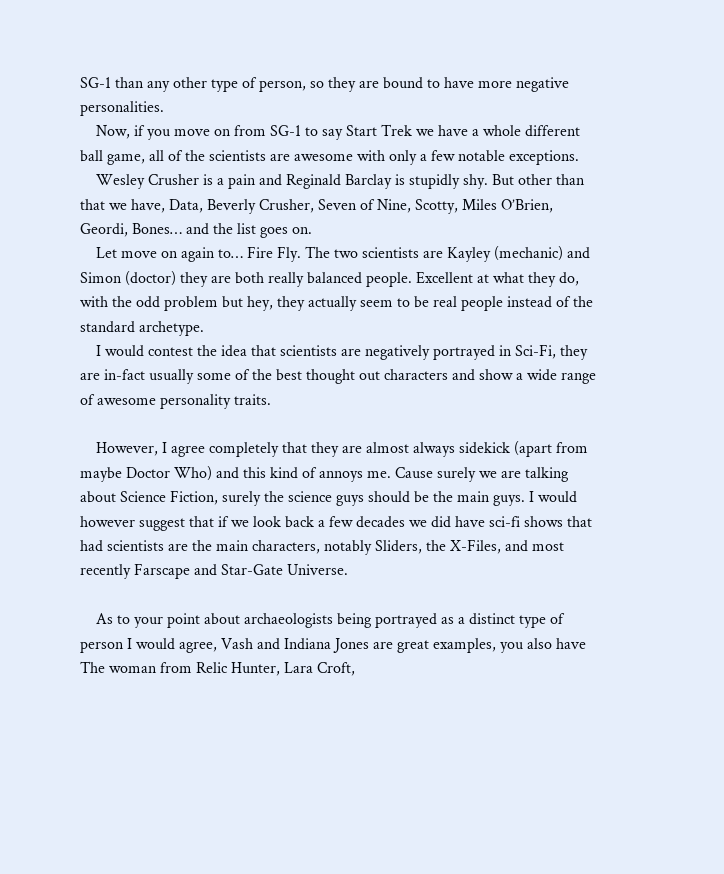SG-1 than any other type of person, so they are bound to have more negative personalities.
    Now, if you move on from SG-1 to say Start Trek we have a whole different ball game, all of the scientists are awesome with only a few notable exceptions.
    Wesley Crusher is a pain and Reginald Barclay is stupidly shy. But other than that we have, Data, Beverly Crusher, Seven of Nine, Scotty, Miles O’Brien, Geordi, Bones… and the list goes on.
    Let move on again to… Fire Fly. The two scientists are Kayley (mechanic) and Simon (doctor) they are both really balanced people. Excellent at what they do, with the odd problem but hey, they actually seem to be real people instead of the standard archetype.
    I would contest the idea that scientists are negatively portrayed in Sci-Fi, they are in-fact usually some of the best thought out characters and show a wide range of awesome personality traits.

    However, I agree completely that they are almost always sidekick (apart from maybe Doctor Who) and this kind of annoys me. Cause surely we are talking about Science Fiction, surely the science guys should be the main guys. I would however suggest that if we look back a few decades we did have sci-fi shows that had scientists are the main characters, notably Sliders, the X-Files, and most recently Farscape and Star-Gate Universe.

    As to your point about archaeologists being portrayed as a distinct type of person I would agree, Vash and Indiana Jones are great examples, you also have The woman from Relic Hunter, Lara Croft,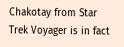Chakotay from Star Trek Voyager is in fact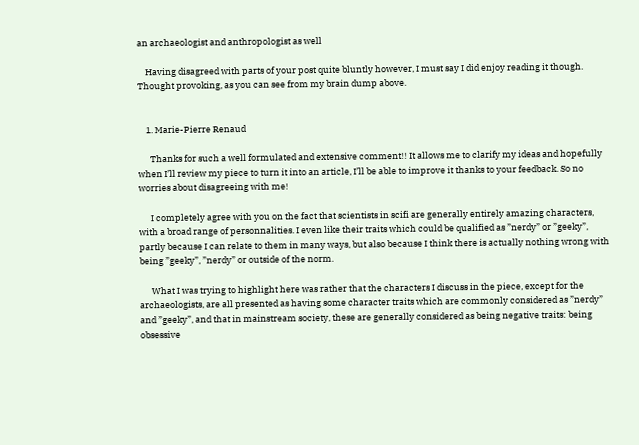an archaeologist and anthropologist as well

    Having disagreed with parts of your post quite bluntly however, I must say I did enjoy reading it though. Thought provoking, as you can see from my brain dump above.


    1. Marie-Pierre Renaud

      Thanks for such a well formulated and extensive comment!! It allows me to clarify my ideas and hopefully when I’ll review my piece to turn it into an article, I’ll be able to improve it thanks to your feedback. So no worries about disagreeing with me!

      I completely agree with you on the fact that scientists in scifi are generally entirely amazing characters, with a broad range of personnalities. I even like their traits which could be qualified as ”nerdy” or ”geeky”, partly because I can relate to them in many ways, but also because I think there is actually nothing wrong with being ”geeky”, ”nerdy” or outside of the norm.

      What I was trying to highlight here was rather that the characters I discuss in the piece, except for the archaeologists, are all presented as having some character traits which are commonly considered as ”nerdy” and ”geeky”, and that in mainstream society, these are generally considered as being negative traits: being obsessive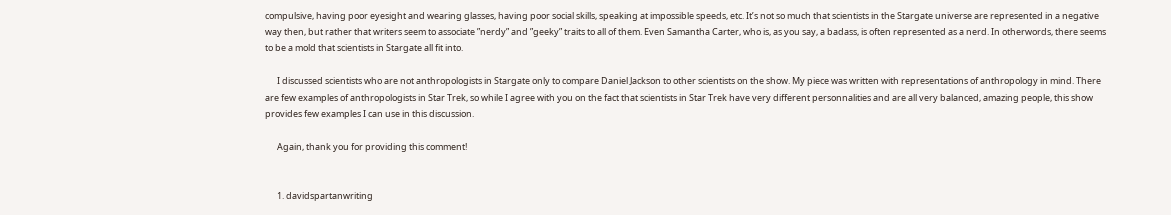compulsive, having poor eyesight and wearing glasses, having poor social skills, speaking at impossible speeds, etc. It’s not so much that scientists in the Stargate universe are represented in a negative way then, but rather that writers seem to associate ”nerdy” and ”geeky” traits to all of them. Even Samantha Carter, who is, as you say, a badass, is often represented as a nerd. In otherwords, there seems to be a mold that scientists in Stargate all fit into.

      I discussed scientists who are not anthropologists in Stargate only to compare Daniel Jackson to other scientists on the show. My piece was written with representations of anthropology in mind. There are few examples of anthropologists in Star Trek, so while I agree with you on the fact that scientists in Star Trek have very different personnalities and are all very balanced, amazing people, this show provides few examples I can use in this discussion.

      Again, thank you for providing this comment!


      1. davidspartanwriting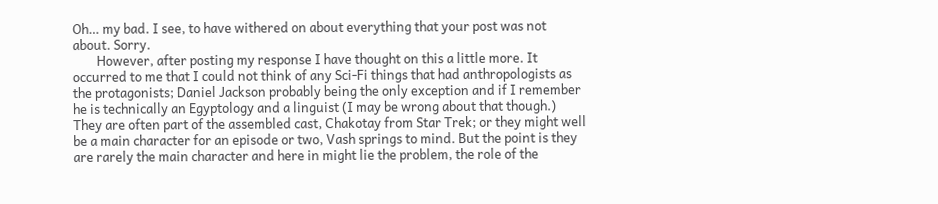Oh… my bad. I see, to have withered on about everything that your post was not about. Sorry.
        However, after posting my response I have thought on this a little more. It occurred to me that I could not think of any Sci-Fi things that had anthropologists as the protagonists; Daniel Jackson probably being the only exception and if I remember he is technically an Egyptology and a linguist (I may be wrong about that though.) They are often part of the assembled cast, Chakotay from Star Trek; or they might well be a main character for an episode or two, Vash springs to mind. But the point is they are rarely the main character and here in might lie the problem, the role of the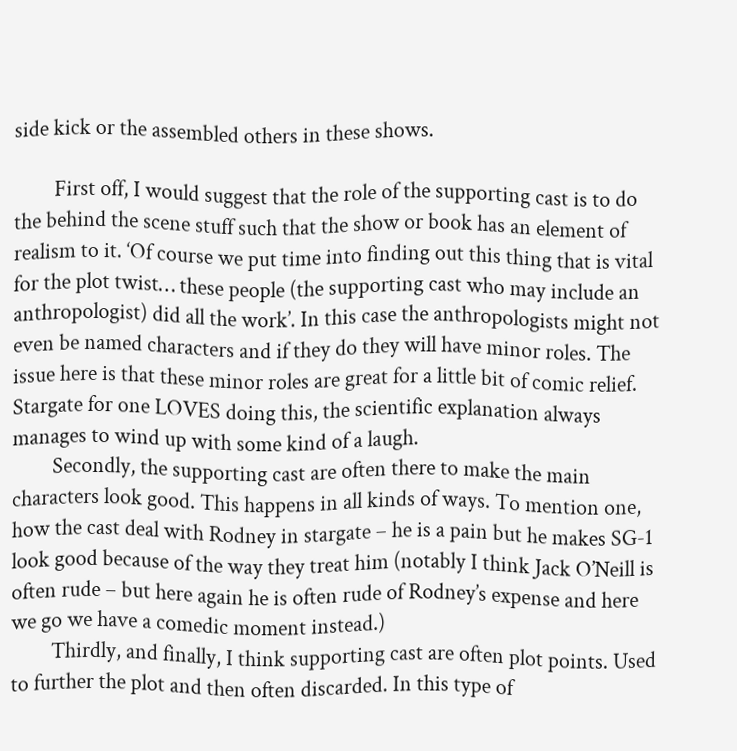side kick or the assembled others in these shows.

        First off, I would suggest that the role of the supporting cast is to do the behind the scene stuff such that the show or book has an element of realism to it. ‘Of course we put time into finding out this thing that is vital for the plot twist… these people (the supporting cast who may include an anthropologist) did all the work’. In this case the anthropologists might not even be named characters and if they do they will have minor roles. The issue here is that these minor roles are great for a little bit of comic relief. Stargate for one LOVES doing this, the scientific explanation always manages to wind up with some kind of a laugh.
        Secondly, the supporting cast are often there to make the main characters look good. This happens in all kinds of ways. To mention one, how the cast deal with Rodney in stargate – he is a pain but he makes SG-1 look good because of the way they treat him (notably I think Jack O’Neill is often rude – but here again he is often rude of Rodney’s expense and here we go we have a comedic moment instead.)
        Thirdly, and finally, I think supporting cast are often plot points. Used to further the plot and then often discarded. In this type of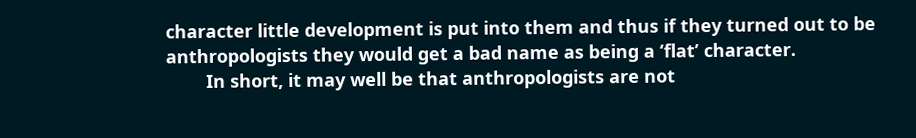character little development is put into them and thus if they turned out to be anthropologists they would get a bad name as being a ‘flat’ character.
        In short, it may well be that anthropologists are not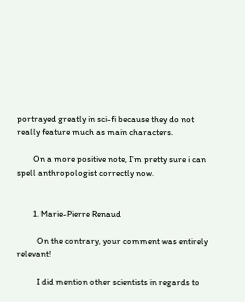portrayed greatly in sci-fi because they do not really feature much as main characters.

        On a more positive note, I’m pretty sure i can spell anthropologist correctly now.


        1. Marie-Pierre Renaud

          On the contrary, your comment was entirely relevant!

          I did mention other scientists in regards to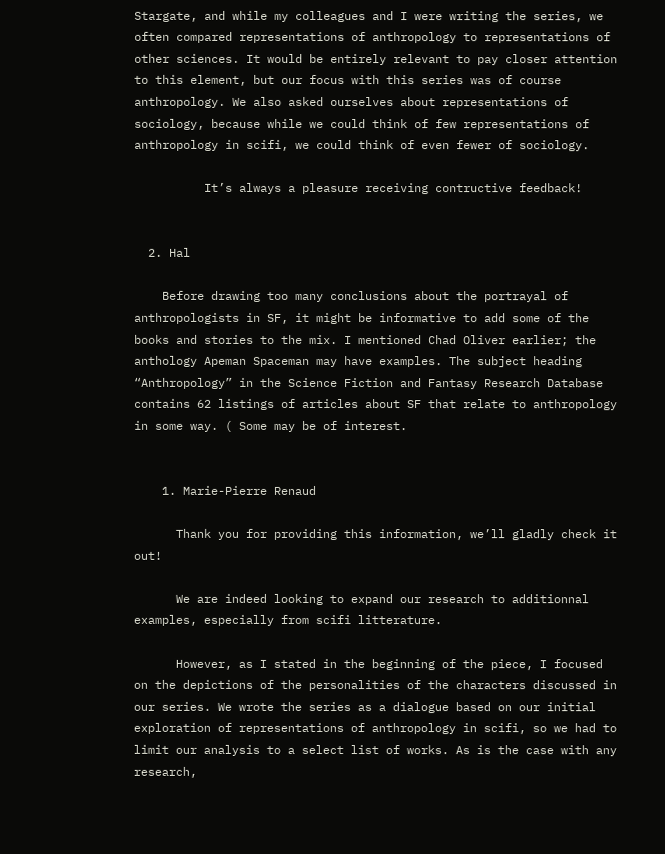Stargate, and while my colleagues and I were writing the series, we often compared representations of anthropology to representations of other sciences. It would be entirely relevant to pay closer attention to this element, but our focus with this series was of course anthropology. We also asked ourselves about representations of sociology, because while we could think of few representations of anthropology in scifi, we could think of even fewer of sociology.

          It’s always a pleasure receiving contructive feedback!


  2. Hal

    Before drawing too many conclusions about the portrayal of anthropologists in SF, it might be informative to add some of the books and stories to the mix. I mentioned Chad Oliver earlier; the anthology Apeman Spaceman may have examples. The subject heading “Anthropology” in the Science Fiction and Fantasy Research Database contains 62 listings of articles about SF that relate to anthropology in some way. ( Some may be of interest.


    1. Marie-Pierre Renaud

      Thank you for providing this information, we’ll gladly check it out!

      We are indeed looking to expand our research to additionnal examples, especially from scifi litterature.

      However, as I stated in the beginning of the piece, I focused on the depictions of the personalities of the characters discussed in our series. We wrote the series as a dialogue based on our initial exploration of representations of anthropology in scifi, so we had to limit our analysis to a select list of works. As is the case with any research,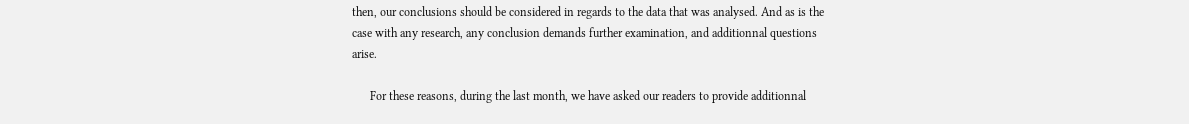then, our conclusions should be considered in regards to the data that was analysed. And as is the case with any research, any conclusion demands further examination, and additionnal questions arise.

      For these reasons, during the last month, we have asked our readers to provide additionnal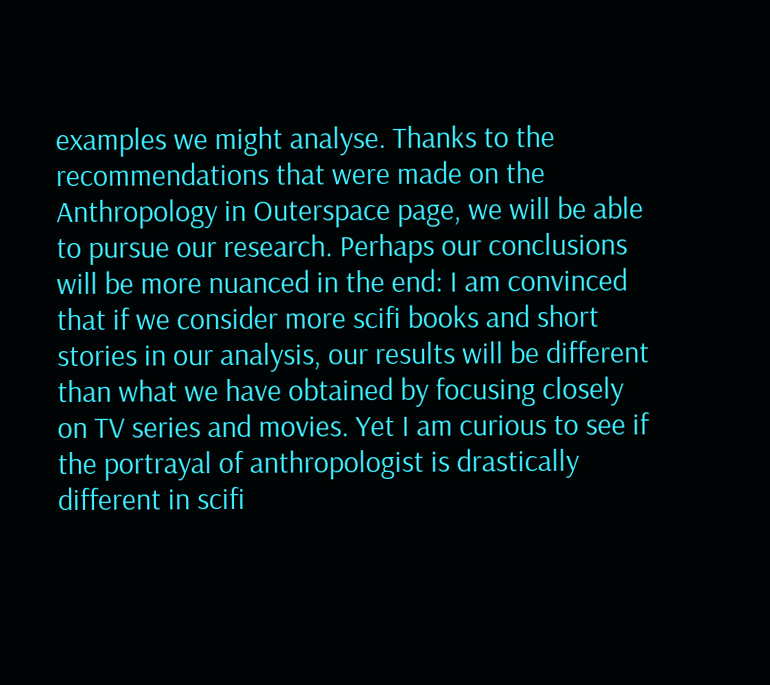examples we might analyse. Thanks to the recommendations that were made on the Anthropology in Outerspace page, we will be able to pursue our research. Perhaps our conclusions will be more nuanced in the end: I am convinced that if we consider more scifi books and short stories in our analysis, our results will be different than what we have obtained by focusing closely on TV series and movies. Yet I am curious to see if the portrayal of anthropologist is drastically different in scifi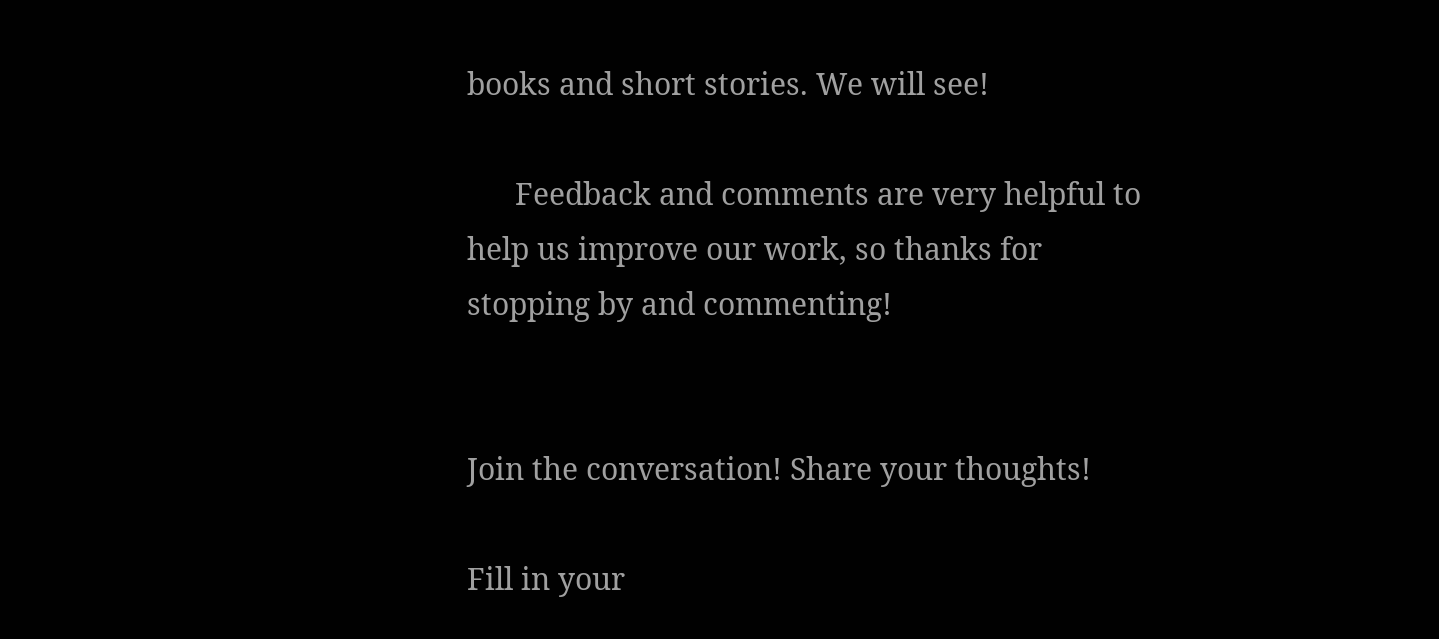books and short stories. We will see!

      Feedback and comments are very helpful to help us improve our work, so thanks for stopping by and commenting!


Join the conversation! Share your thoughts!

Fill in your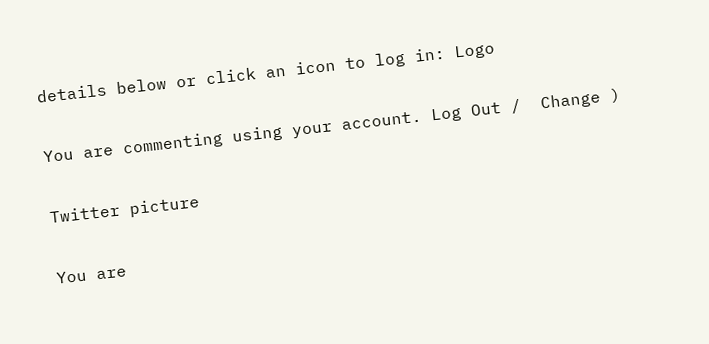details below or click an icon to log in: Logo

You are commenting using your account. Log Out /  Change )

Twitter picture

You are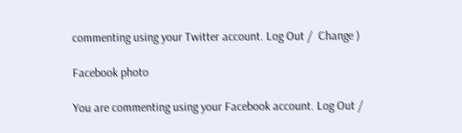commenting using your Twitter account. Log Out /  Change )

Facebook photo

You are commenting using your Facebook account. Log Out /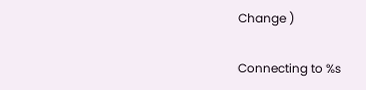Change )

Connecting to %s